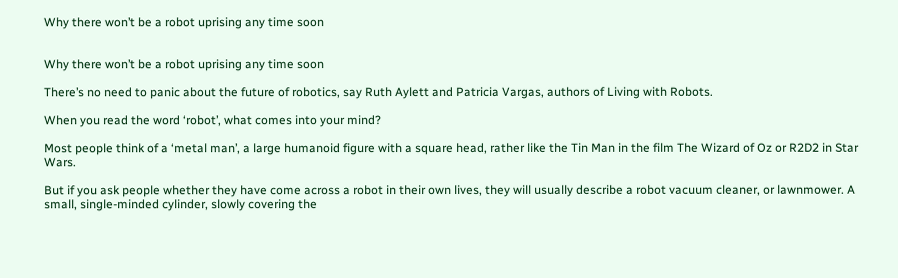Why there won’t be a robot uprising any time soon


Why there won’t be a robot uprising any time soon

There’s no need to panic about the future of robotics, say Ruth Aylett and Patricia Vargas, authors of Living with Robots.

When you read the word ‘robot’, what comes into your mind?

Most people think of a ‘metal man’, a large humanoid figure with a square head, rather like the Tin Man in the film The Wizard of Oz or R2D2 in Star Wars.

But if you ask people whether they have come across a robot in their own lives, they will usually describe a robot vacuum cleaner, or lawnmower. A small, single-minded cylinder, slowly covering the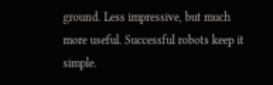ground. Less impressive, but much more useful. Successful robots keep it simple.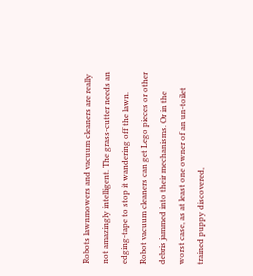Robots lawnmowers and vacuum cleaners are really not amazingly intelligent. The grass-cutter needs an edging-tape to stop it wandering off the lawn. Robot vacuum cleaners can get Lego pieces or other debris jammed into their mechanisms. Or in the worst case, as at least one owner of an un-toilet trained puppy discovered,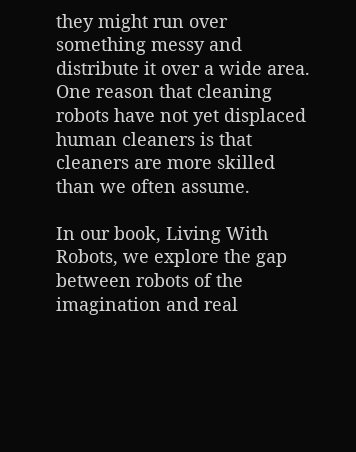they might run over something messy and distribute it over a wide area. One reason that cleaning robots have not yet displaced human cleaners is that cleaners are more skilled than we often assume.

In our book, Living With Robots, we explore the gap between robots of the imagination and real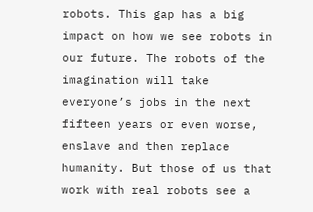robots. This gap has a big impact on how we see robots in our future. The robots of the imagination will take everyone’s jobs in the next fifteen years or even worse, enslave and then replace humanity. But those of us that work with real robots see a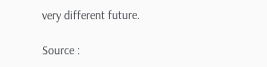very different future.

Source :